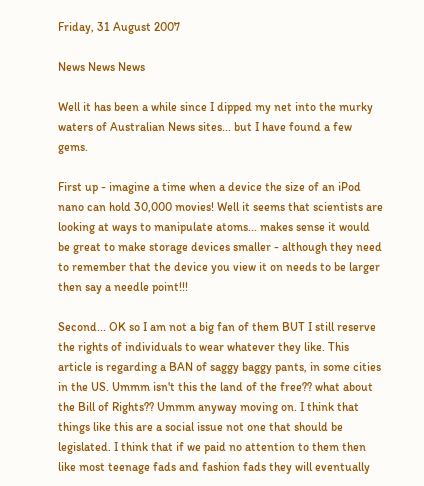Friday, 31 August 2007

News News News

Well it has been a while since I dipped my net into the murky waters of Australian News sites... but I have found a few gems.

First up - imagine a time when a device the size of an iPod nano can hold 30,000 movies! Well it seems that scientists are looking at ways to manipulate atoms... makes sense it would be great to make storage devices smaller - although they need to remember that the device you view it on needs to be larger then say a needle point!!!

Second... OK so I am not a big fan of them BUT I still reserve the rights of individuals to wear whatever they like. This article is regarding a BAN of saggy baggy pants, in some cities in the US. Ummm isn't this the land of the free?? what about the Bill of Rights?? Ummm anyway moving on. I think that things like this are a social issue not one that should be legislated. I think that if we paid no attention to them then like most teenage fads and fashion fads they will eventually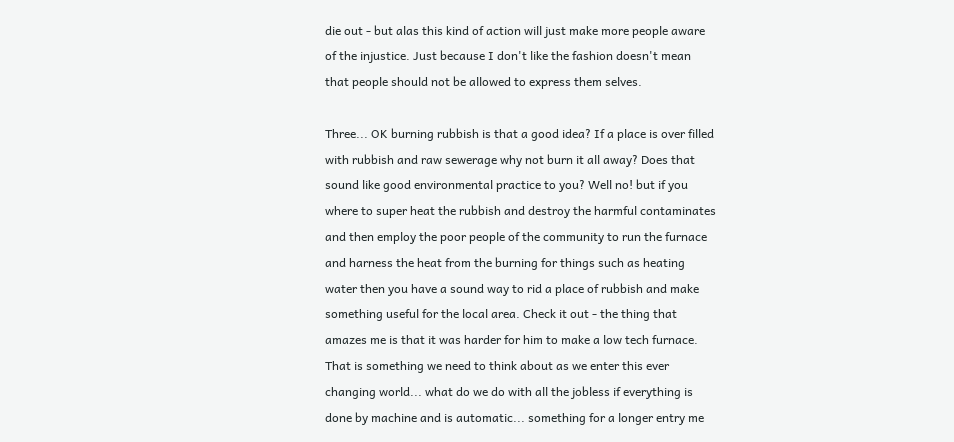die out - but alas this kind of action will just make more people aware of the injustice. Just because I don't like the fashion doesn't mean that people should not be allowed to express them selves.

Three... OK burning rubbish is that a good idea? If a place is over filled with rubbish and raw sewerage why not burn it all away? Does that sound like good environmental practice to you? Well no! but if you where to super heat the rubbish and destroy the harmful contaminates and then employ the poor people of the community to run the furnace and harness the heat from the burning for things such as heating water then you have a sound way to rid a place of rubbish and make something useful for the local area. Check it out - the thing that amazes me is that it was harder for him to make a low tech furnace. That is something we need to think about as we enter this ever changing world... what do we do with all the jobless if everything is done by machine and is automatic... something for a longer entry me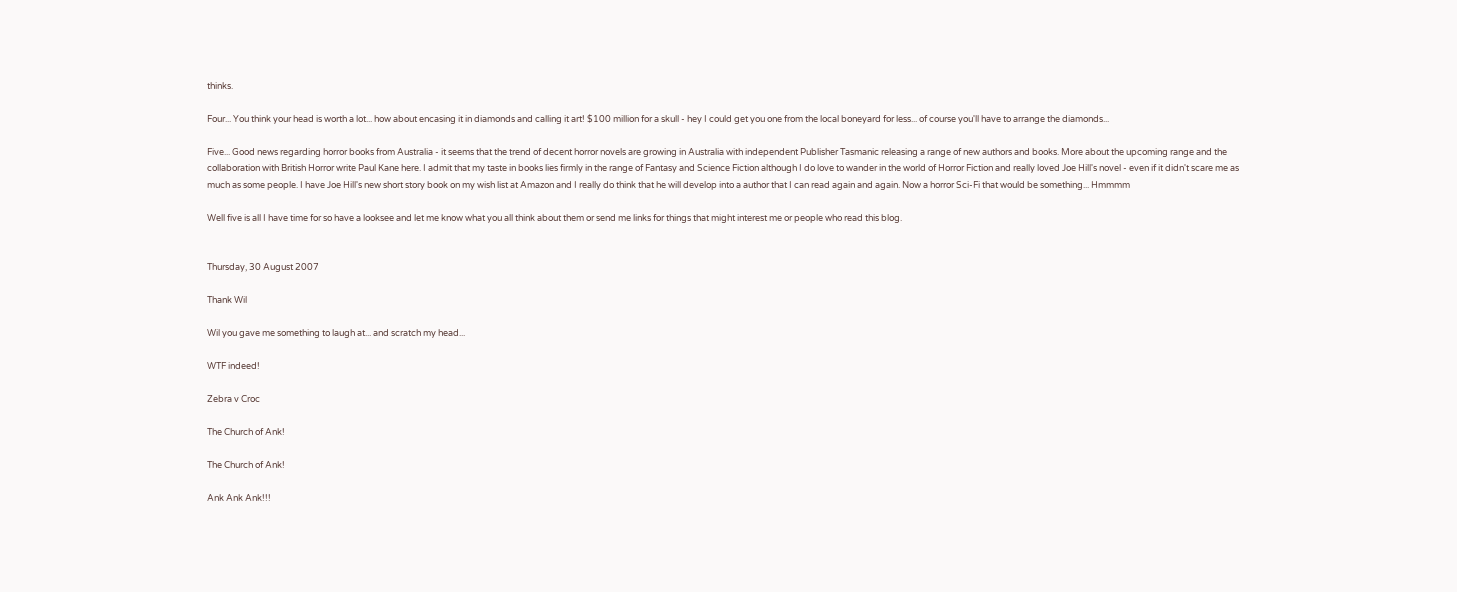thinks.

Four... You think your head is worth a lot... how about encasing it in diamonds and calling it art! $100 million for a skull - hey I could get you one from the local boneyard for less... of course you'll have to arrange the diamonds...

Five... Good news regarding horror books from Australia - it seems that the trend of decent horror novels are growing in Australia with independent Publisher Tasmanic releasing a range of new authors and books. More about the upcoming range and the collaboration with British Horror write Paul Kane here. I admit that my taste in books lies firmly in the range of Fantasy and Science Fiction although I do love to wander in the world of Horror Fiction and really loved Joe Hill's novel - even if it didn't scare me as much as some people. I have Joe Hill's new short story book on my wish list at Amazon and I really do think that he will develop into a author that I can read again and again. Now a horror Sci-Fi that would be something... Hmmmm

Well five is all I have time for so have a looksee and let me know what you all think about them or send me links for things that might interest me or people who read this blog.


Thursday, 30 August 2007

Thank Wil

Wil you gave me something to laugh at... and scratch my head...

WTF indeed!

Zebra v Croc

The Church of Ank!

The Church of Ank!

Ank Ank Ank!!!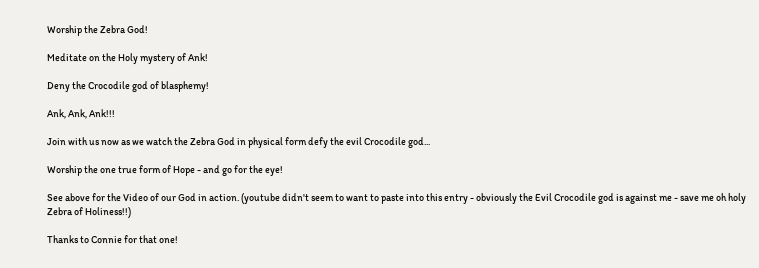Worship the Zebra God!

Meditate on the Holy mystery of Ank!

Deny the Crocodile god of blasphemy!

Ank, Ank, Ank!!!

Join with us now as we watch the Zebra God in physical form defy the evil Crocodile god...

Worship the one true form of Hope - and go for the eye!

See above for the Video of our God in action. (youtube didn't seem to want to paste into this entry - obviously the Evil Crocodile god is against me - save me oh holy Zebra of Holiness!!)

Thanks to Connie for that one!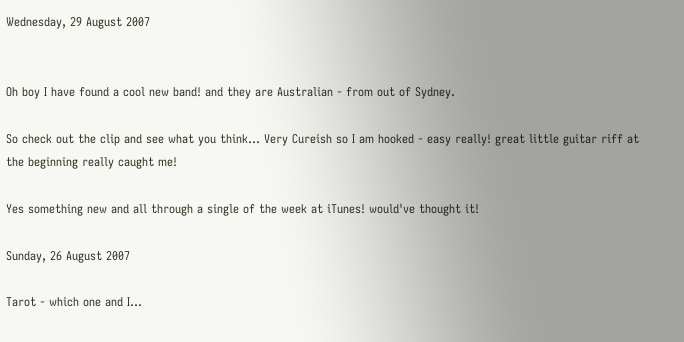Wednesday, 29 August 2007


Oh boy I have found a cool new band! and they are Australian - from out of Sydney.

So check out the clip and see what you think... Very Cureish so I am hooked - easy really! great little guitar riff at the beginning really caught me!

Yes something new and all through a single of the week at iTunes! would've thought it!

Sunday, 26 August 2007

Tarot - which one and I...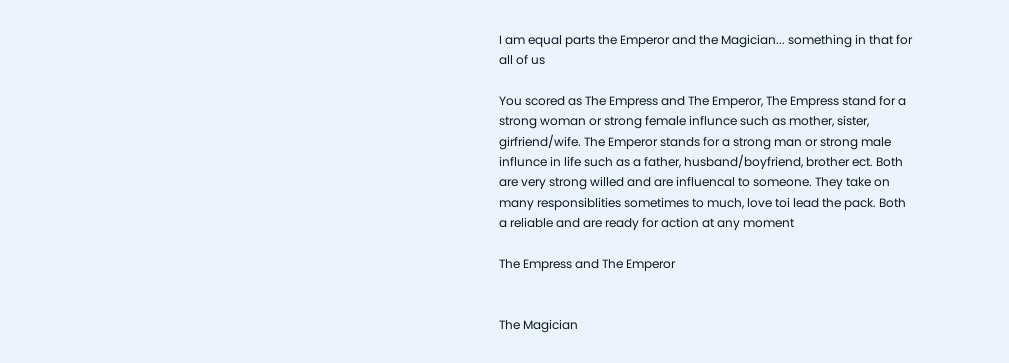I am equal parts the Emperor and the Magician... something in that for all of us

You scored as The Empress and The Emperor, The Empress stand for a strong woman or strong female influnce such as mother, sister, girfriend/wife. The Emperor stands for a strong man or strong male influnce in life such as a father, husband/boyfriend, brother ect. Both are very strong willed and are influencal to someone. They take on many responsiblities sometimes to much, love toi lead the pack. Both a reliable and are ready for action at any moment

The Empress and The Emperor


The Magician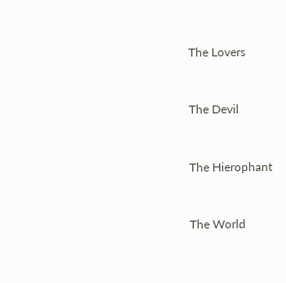The Lovers


The Devil


The Hierophant


The World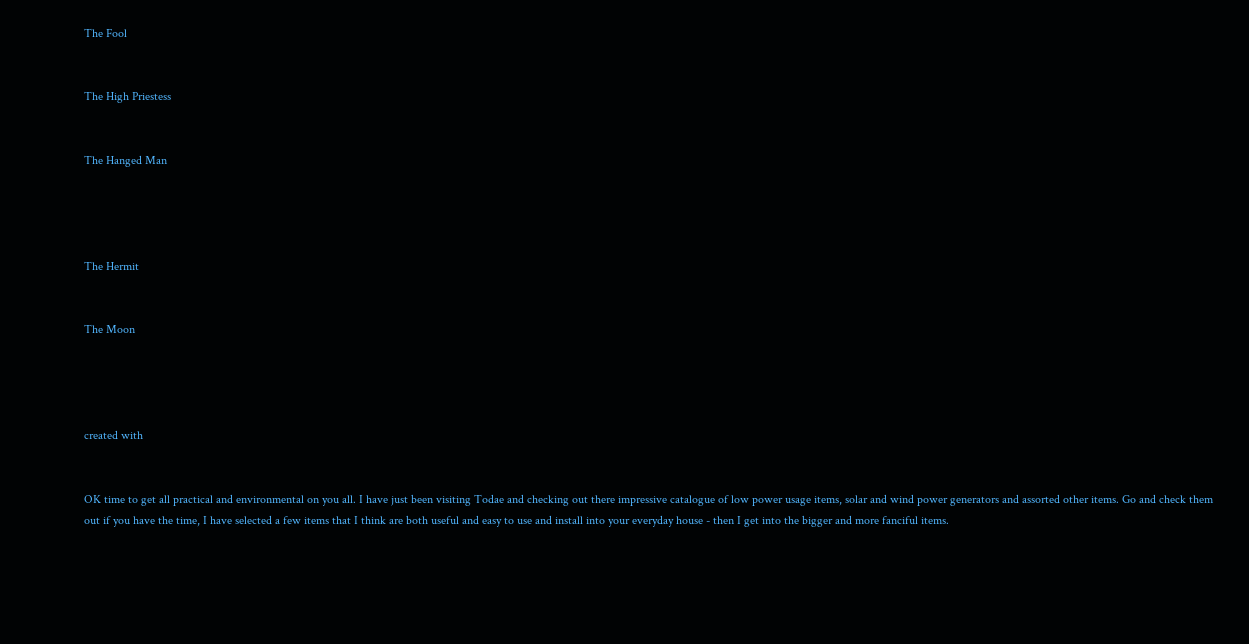The Fool


The High Priestess


The Hanged Man




The Hermit


The Moon




created with


OK time to get all practical and environmental on you all. I have just been visiting Todae and checking out there impressive catalogue of low power usage items, solar and wind power generators and assorted other items. Go and check them out if you have the time, I have selected a few items that I think are both useful and easy to use and install into your everyday house - then I get into the bigger and more fanciful items.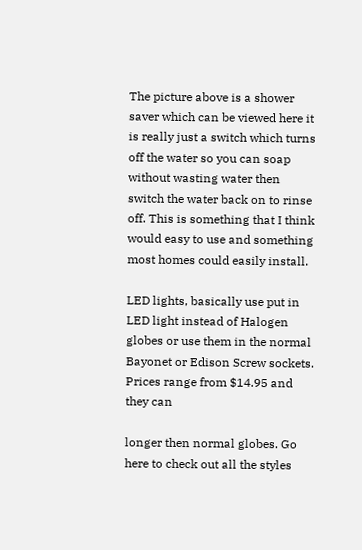The picture above is a shower saver which can be viewed here it is really just a switch which turns off the water so you can soap without wasting water then switch the water back on to rinse off. This is something that I think would easy to use and something most homes could easily install.

LED lights, basically use put in LED light instead of Halogen globes or use them in the normal Bayonet or Edison Screw sockets. Prices range from $14.95 and they can

longer then normal globes. Go here to check out all the styles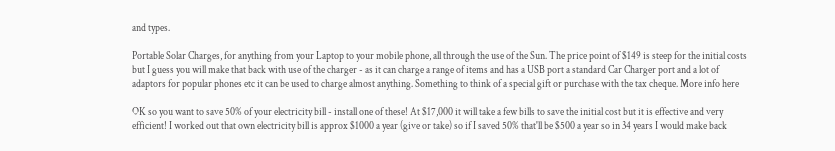and types.

Portable Solar Charges, for anything from your Laptop to your mobile phone, all through the use of the Sun. The price point of $149 is steep for the initial costs but I guess you will make that back with use of the charger - as it can charge a range of items and has a USB port a standard Car Charger port and a lot of adaptors for popular phones etc it can be used to charge almost anything. Something to think of a special gift or purchase with the tax cheque. More info here

OK so you want to save 50% of your electricity bill - install one of these! At $17,000 it will take a few bills to save the initial cost but it is effective and very efficient! I worked out that own electricity bill is approx $1000 a year (give or take) so if I saved 50% that'll be $500 a year so in 34 years I would make back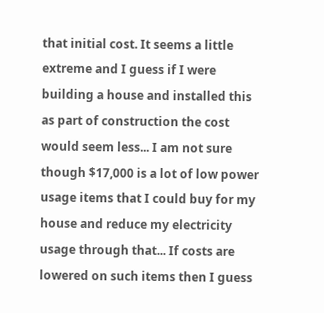that initial cost. It seems a little extreme and I guess if I were building a house and installed this as part of construction the cost would seem less... I am not sure though $17,000 is a lot of low power usage items that I could buy for my house and reduce my electricity usage through that... If costs are lowered on such items then I guess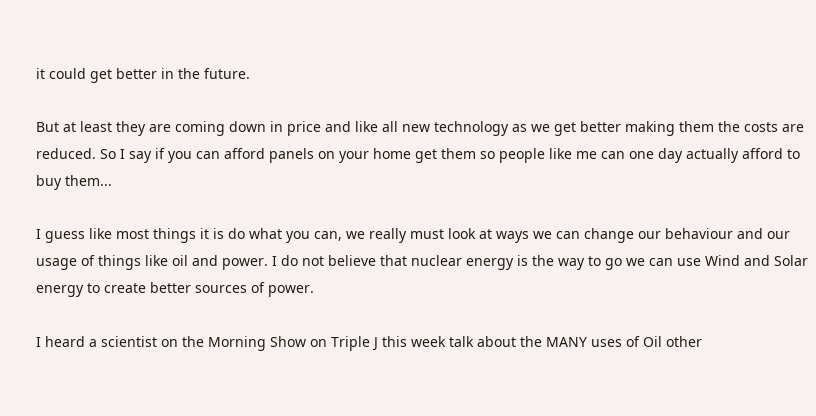it could get better in the future.

But at least they are coming down in price and like all new technology as we get better making them the costs are reduced. So I say if you can afford panels on your home get them so people like me can one day actually afford to buy them...

I guess like most things it is do what you can, we really must look at ways we can change our behaviour and our usage of things like oil and power. I do not believe that nuclear energy is the way to go we can use Wind and Solar energy to create better sources of power.

I heard a scientist on the Morning Show on Triple J this week talk about the MANY uses of Oil other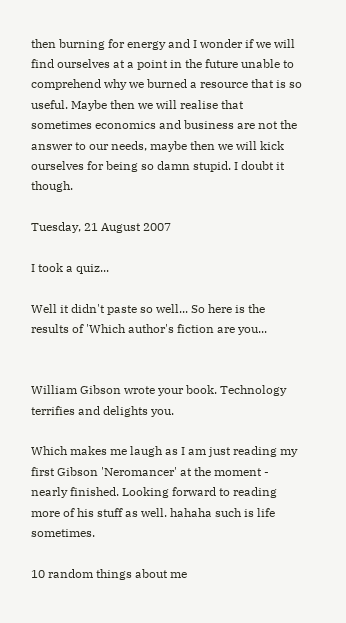then burning for energy and I wonder if we will find ourselves at a point in the future unable to comprehend why we burned a resource that is so useful. Maybe then we will realise that sometimes economics and business are not the answer to our needs, maybe then we will kick ourselves for being so damn stupid. I doubt it though.

Tuesday, 21 August 2007

I took a quiz...

Well it didn't paste so well... So here is the results of 'Which author's fiction are you...


William Gibson wrote your book. Technology terrifies and delights you.

Which makes me laugh as I am just reading my first Gibson 'Neromancer' at the moment - nearly finished. Looking forward to reading more of his stuff as well. hahaha such is life sometimes.

10 random things about me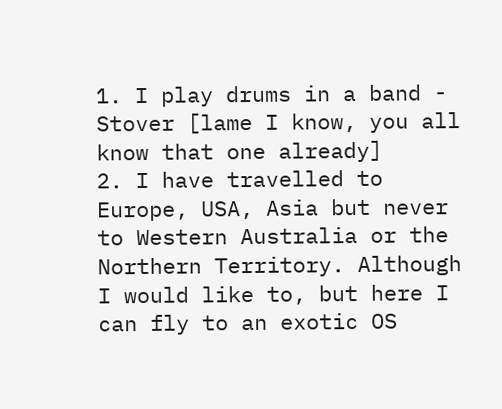1. I play drums in a band - Stover [lame I know, you all know that one already]
2. I have travelled to Europe, USA, Asia but never to Western Australia or the Northern Territory. Although I would like to, but here I can fly to an exotic OS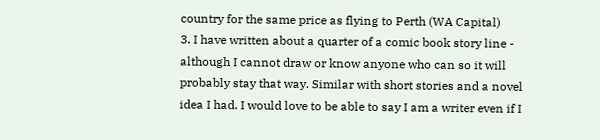country for the same price as flying to Perth (WA Capital)
3. I have written about a quarter of a comic book story line - although I cannot draw or know anyone who can so it will probably stay that way. Similar with short stories and a novel idea I had. I would love to be able to say I am a writer even if I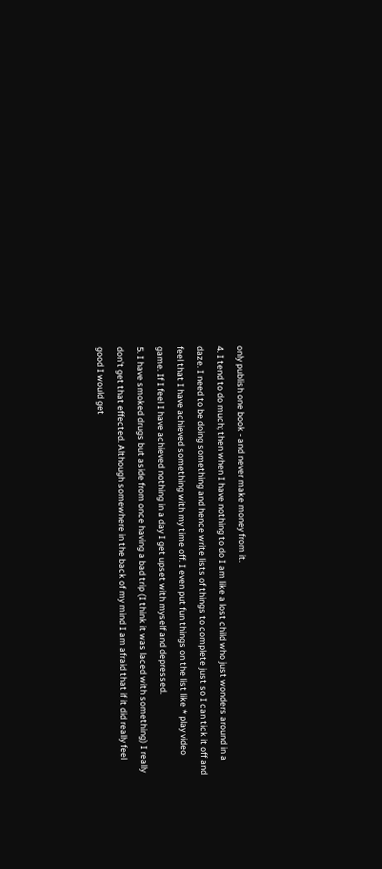only publish one book - and never make money from it.
4. I tend to do much; then when I have nothing to do I am like a lost child who just wonders around in a daze. I need to be doing something and hence write lists of things to complete just so I can tick it off and feel that I have achieved something with my time off. I even put fun things on the list like * play video game. If I feel I have achieved nothing in a day I get upset with myself and depressed.
5. I have smoked drugs but aside from once having a bad trip (I think it was laced with something) I really don't get that effected. Although somewhere in the back of my mind I am afraid that if it did really feel good I would get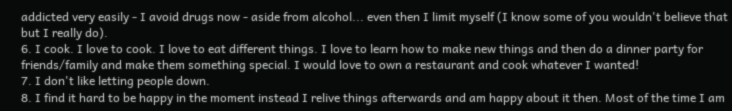addicted very easily - I avoid drugs now - aside from alcohol... even then I limit myself (I know some of you wouldn't believe that but I really do).
6. I cook. I love to cook. I love to eat different things. I love to learn how to make new things and then do a dinner party for friends/family and make them something special. I would love to own a restaurant and cook whatever I wanted!
7. I don't like letting people down.
8. I find it hard to be happy in the moment instead I relive things afterwards and am happy about it then. Most of the time I am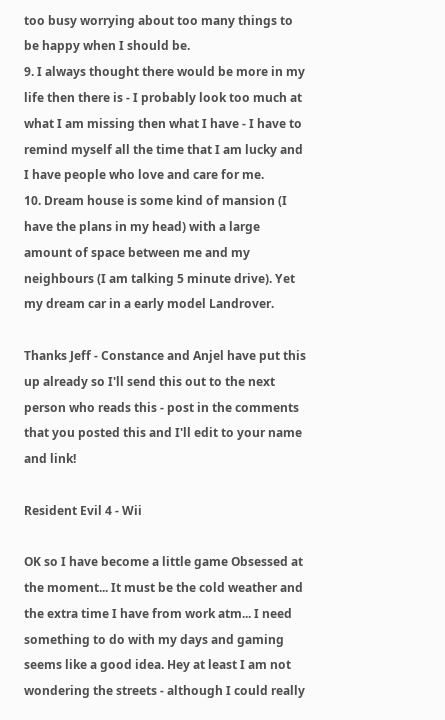too busy worrying about too many things to be happy when I should be.
9. I always thought there would be more in my life then there is - I probably look too much at what I am missing then what I have - I have to remind myself all the time that I am lucky and I have people who love and care for me.
10. Dream house is some kind of mansion (I have the plans in my head) with a large amount of space between me and my neighbours (I am talking 5 minute drive). Yet my dream car in a early model Landrover.

Thanks Jeff - Constance and Anjel have put this up already so I'll send this out to the next person who reads this - post in the comments that you posted this and I'll edit to your name and link!

Resident Evil 4 - Wii

OK so I have become a little game Obsessed at the moment... It must be the cold weather and the extra time I have from work atm... I need something to do with my days and gaming seems like a good idea. Hey at least I am not wondering the streets - although I could really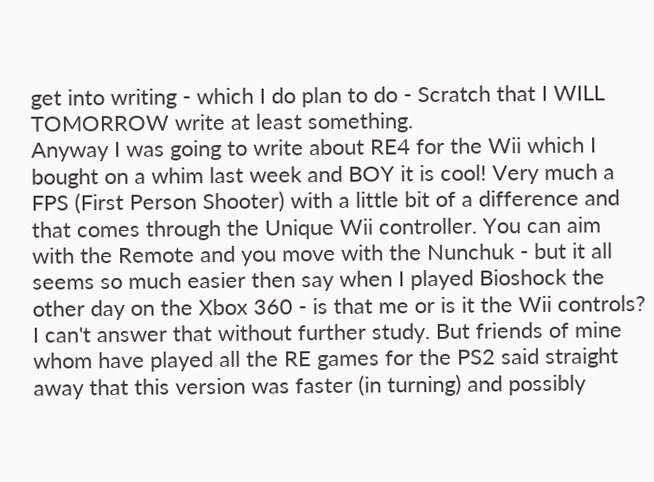get into writing - which I do plan to do - Scratch that I WILL TOMORROW write at least something.
Anyway I was going to write about RE4 for the Wii which I bought on a whim last week and BOY it is cool! Very much a FPS (First Person Shooter) with a little bit of a difference and that comes through the Unique Wii controller. You can aim with the Remote and you move with the Nunchuk - but it all seems so much easier then say when I played Bioshock the other day on the Xbox 360 - is that me or is it the Wii controls? I can't answer that without further study. But friends of mine whom have played all the RE games for the PS2 said straight away that this version was faster (in turning) and possibly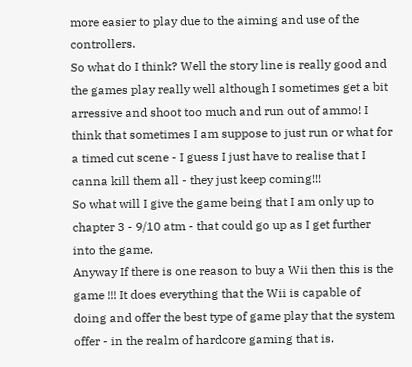more easier to play due to the aiming and use of the controllers.
So what do I think? Well the story line is really good and the games play really well although I sometimes get a bit arressive and shoot too much and run out of ammo! I think that sometimes I am suppose to just run or what for a timed cut scene - I guess I just have to realise that I canna kill them all - they just keep coming!!!
So what will I give the game being that I am only up to chapter 3 - 9/10 atm - that could go up as I get further into the game.
Anyway If there is one reason to buy a Wii then this is the game !!! It does everything that the Wii is capable of doing and offer the best type of game play that the system offer - in the realm of hardcore gaming that is.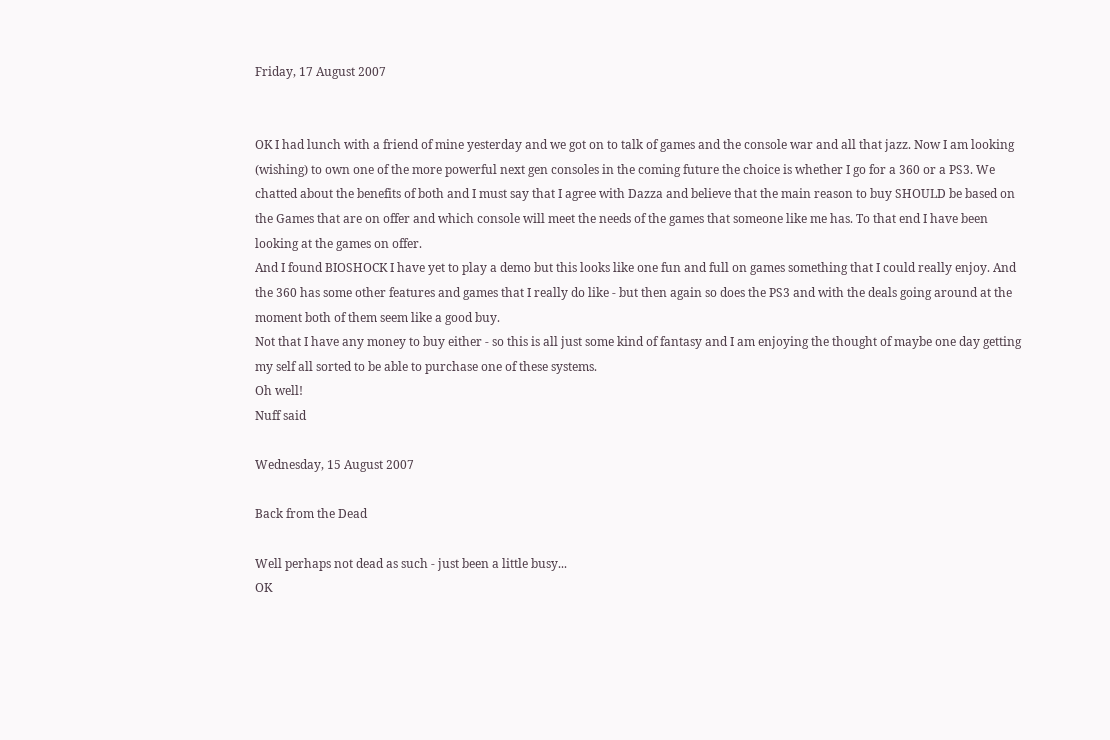Friday, 17 August 2007


OK I had lunch with a friend of mine yesterday and we got on to talk of games and the console war and all that jazz. Now I am looking (wishing) to own one of the more powerful next gen consoles in the coming future the choice is whether I go for a 360 or a PS3. We chatted about the benefits of both and I must say that I agree with Dazza and believe that the main reason to buy SHOULD be based on the Games that are on offer and which console will meet the needs of the games that someone like me has. To that end I have been looking at the games on offer.
And I found BIOSHOCK I have yet to play a demo but this looks like one fun and full on games something that I could really enjoy. And the 360 has some other features and games that I really do like - but then again so does the PS3 and with the deals going around at the moment both of them seem like a good buy.
Not that I have any money to buy either - so this is all just some kind of fantasy and I am enjoying the thought of maybe one day getting my self all sorted to be able to purchase one of these systems.
Oh well!
Nuff said

Wednesday, 15 August 2007

Back from the Dead

Well perhaps not dead as such - just been a little busy...
OK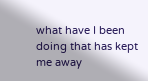what have I been doing that has kept me away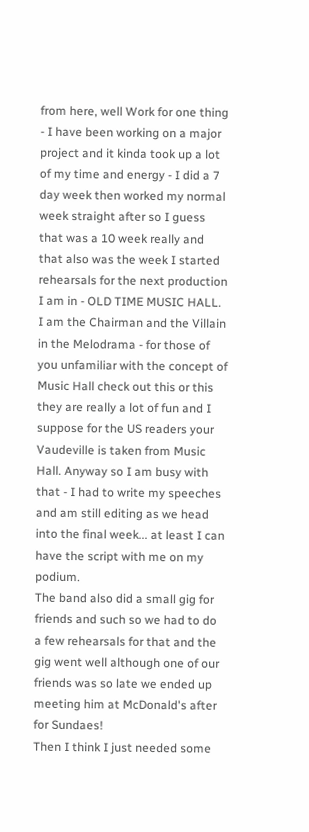from here, well Work for one thing - I have been working on a major project and it kinda took up a lot of my time and energy - I did a 7 day week then worked my normal week straight after so I guess that was a 10 week really and that also was the week I started rehearsals for the next production I am in - OLD TIME MUSIC HALL. I am the Chairman and the Villain in the Melodrama - for those of you unfamiliar with the concept of Music Hall check out this or this they are really a lot of fun and I suppose for the US readers your Vaudeville is taken from Music Hall. Anyway so I am busy with that - I had to write my speeches and am still editing as we head into the final week... at least I can have the script with me on my podium.
The band also did a small gig for friends and such so we had to do a few rehearsals for that and the gig went well although one of our friends was so late we ended up meeting him at McDonald's after for Sundaes!
Then I think I just needed some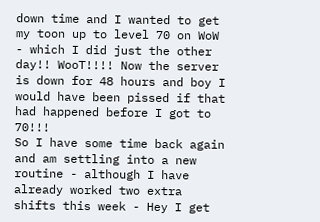down time and I wanted to get my toon up to level 70 on WoW - which I did just the other day!! WooT!!!! Now the server is down for 48 hours and boy I would have been pissed if that had happened before I got to 70!!!
So I have some time back again and am settling into a new routine - although I have already worked two extra shifts this week - Hey I get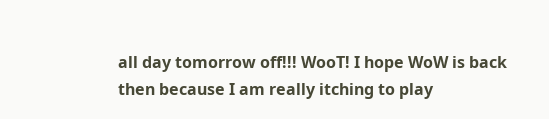all day tomorrow off!!! WooT! I hope WoW is back then because I am really itching to play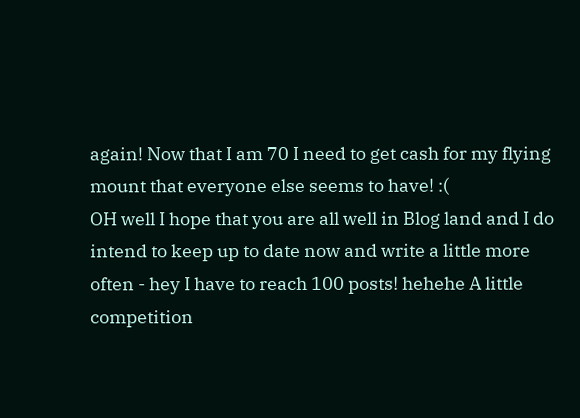again! Now that I am 70 I need to get cash for my flying mount that everyone else seems to have! :(
OH well I hope that you are all well in Blog land and I do intend to keep up to date now and write a little more often - hey I have to reach 100 posts! hehehe A little competition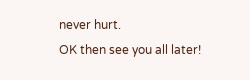never hurt.
OK then see you all later!